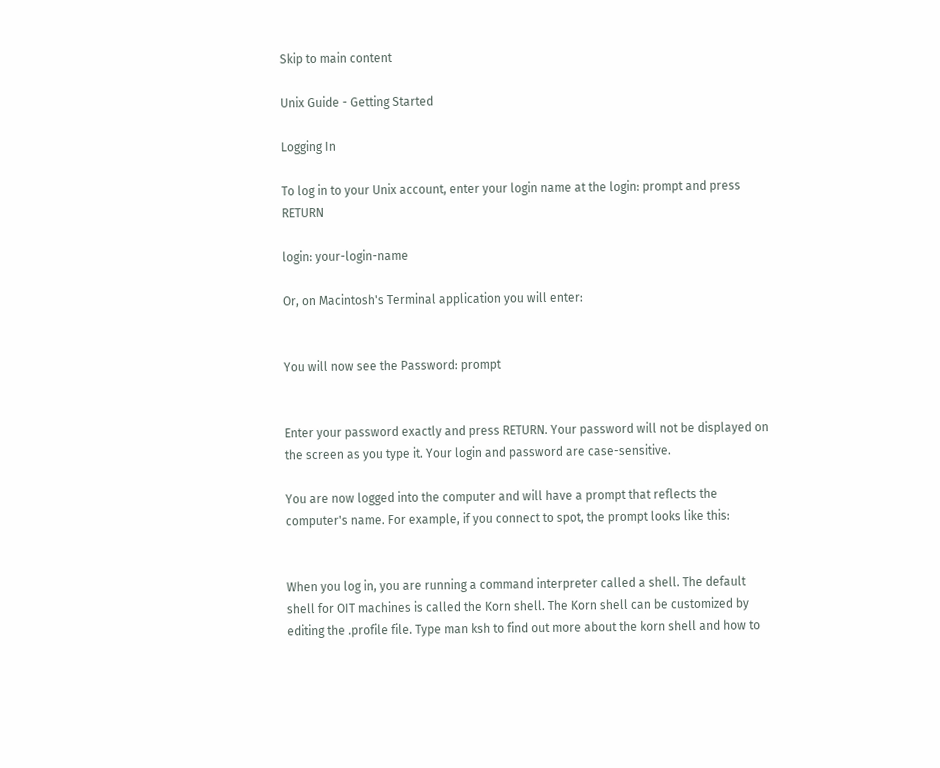Skip to main content

Unix Guide - Getting Started

Logging In

To log in to your Unix account, enter your login name at the login: prompt and press RETURN

login: your-login-name

Or, on Macintosh's Terminal application you will enter:


You will now see the Password: prompt


Enter your password exactly and press RETURN. Your password will not be displayed on the screen as you type it. Your login and password are case-sensitive.

You are now logged into the computer and will have a prompt that reflects the computer's name. For example, if you connect to spot, the prompt looks like this:


When you log in, you are running a command interpreter called a shell. The default shell for OIT machines is called the Korn shell. The Korn shell can be customized by editing the .profile file. Type man ksh to find out more about the korn shell and how to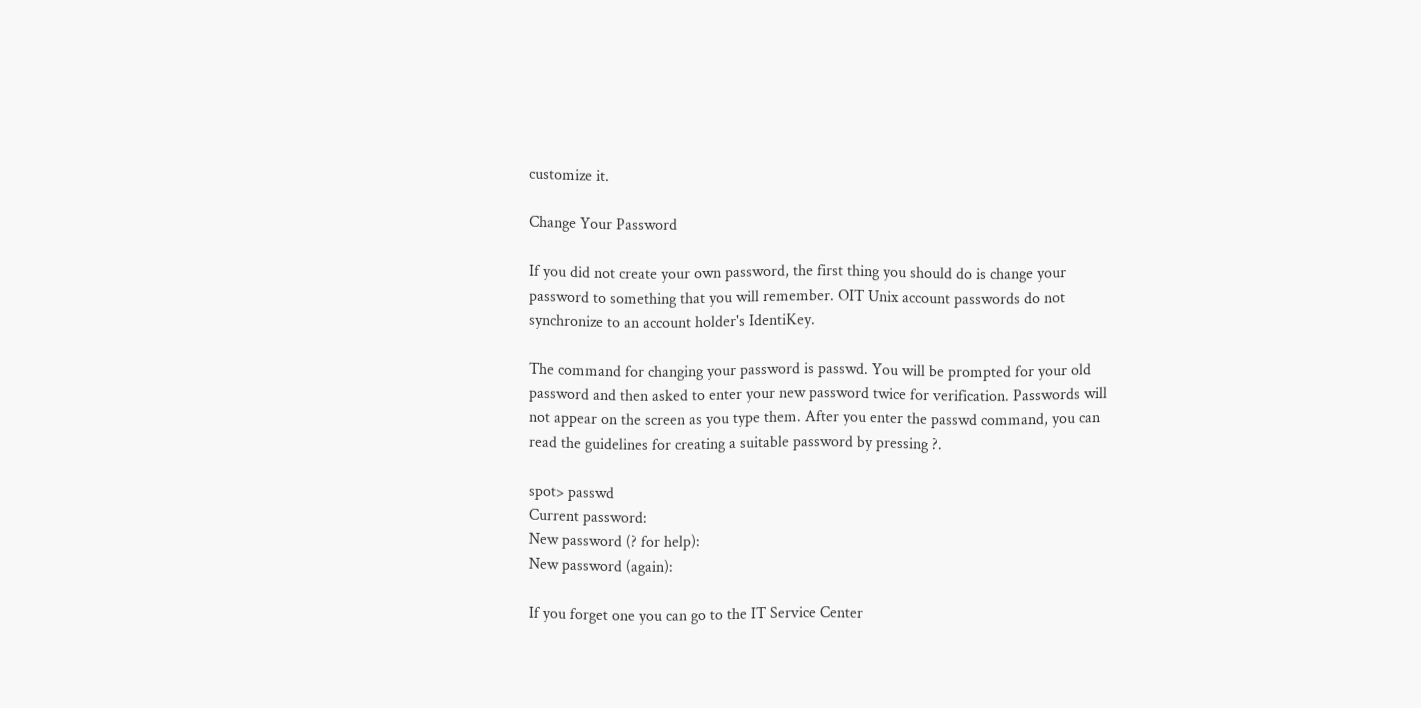customize it.

Change Your Password

If you did not create your own password, the first thing you should do is change your password to something that you will remember. OIT Unix account passwords do not synchronize to an account holder's IdentiKey.

The command for changing your password is passwd. You will be prompted for your old password and then asked to enter your new password twice for verification. Passwords will not appear on the screen as you type them. After you enter the passwd command, you can read the guidelines for creating a suitable password by pressing ?.

spot> passwd
Current password:
New password (? for help):
New password (again):

If you forget one you can go to the IT Service Center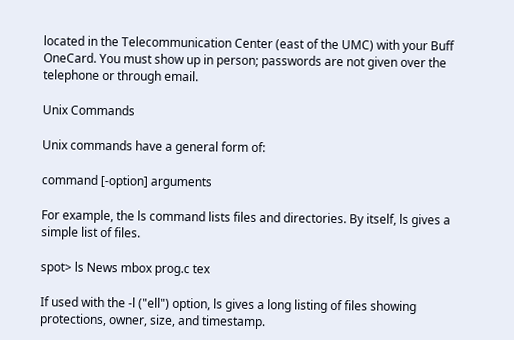located in the Telecommunication Center (east of the UMC) with your Buff OneCard. You must show up in person; passwords are not given over the telephone or through email.

Unix Commands

Unix commands have a general form of:

command [-option] arguments

For example, the ls command lists files and directories. By itself, ls gives a simple list of files.

spot> ls News mbox prog.c tex

If used with the -l ("ell") option, ls gives a long listing of files showing protections, owner, size, and timestamp.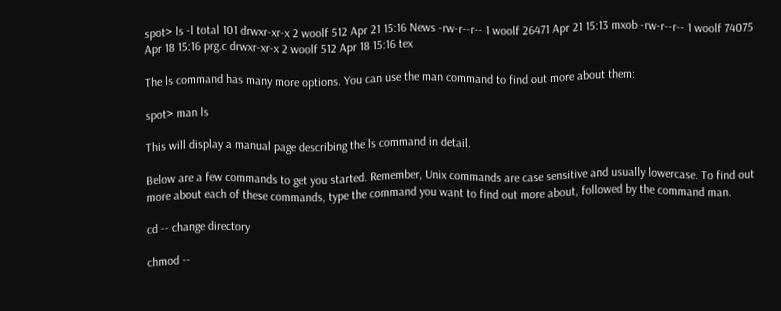spot> ls -l total 101 drwxr-xr-x 2 woolf 512 Apr 21 15:16 News -rw-r--r-- 1 woolf 26471 Apr 21 15:13 mxob -rw-r--r-- 1 woolf 74075 Apr 18 15:16 prg.c drwxr-xr-x 2 woolf 512 Apr 18 15:16 tex

The ls command has many more options. You can use the man command to find out more about them:

spot> man ls

This will display a manual page describing the ls command in detail.

Below are a few commands to get you started. Remember, Unix commands are case sensitive and usually lowercase. To find out more about each of these commands, type the command you want to find out more about, followed by the command man.

cd -- change directory

chmod --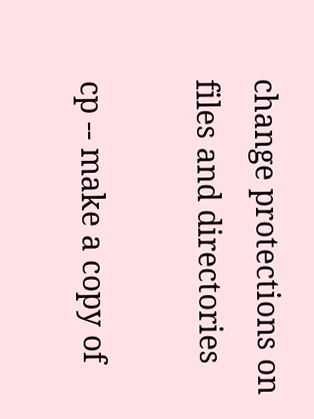change protections on files and directories

cp -- make a copy of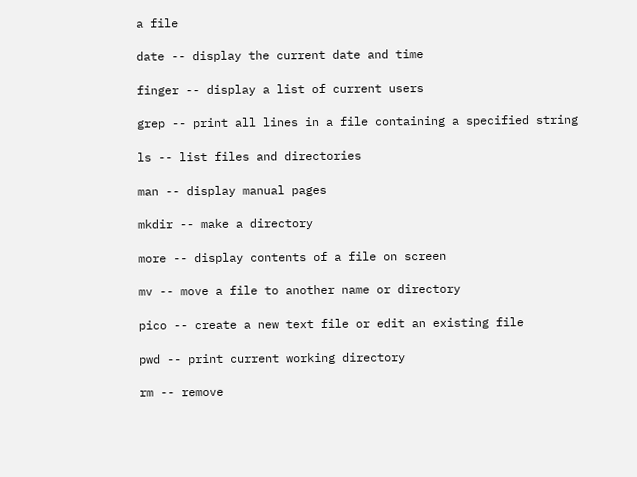a file

date -- display the current date and time

finger -- display a list of current users

grep -- print all lines in a file containing a specified string

ls -- list files and directories

man -- display manual pages

mkdir -- make a directory

more -- display contents of a file on screen

mv -- move a file to another name or directory

pico -- create a new text file or edit an existing file

pwd -- print current working directory

rm -- remove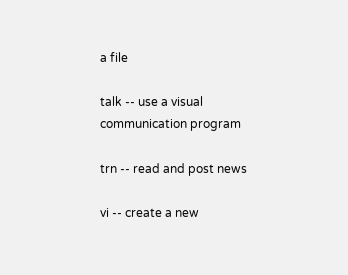a file

talk -- use a visual communication program

trn -- read and post news

vi -- create a new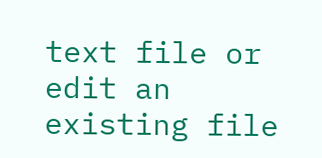text file or edit an existing file